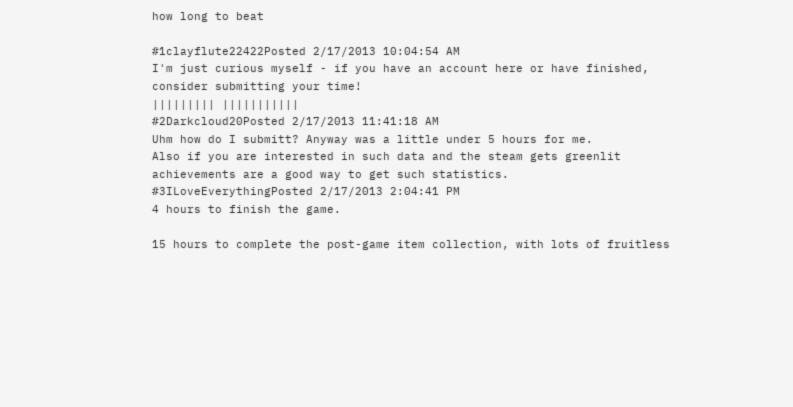how long to beat

#1clayflute22422Posted 2/17/2013 10:04:54 AM
I'm just curious myself - if you have an account here or have finished, consider submitting your time!
||||||||| |||||||||||
#2Darkcloud20Posted 2/17/2013 11:41:18 AM
Uhm how do I submitt? Anyway was a little under 5 hours for me.
Also if you are interested in such data and the steam gets greenlit achievements are a good way to get such statistics.
#3ILoveEverythingPosted 2/17/2013 2:04:41 PM
4 hours to finish the game.

15 hours to complete the post-game item collection, with lots of fruitless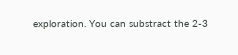exploration. You can substract the 2-3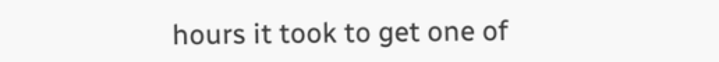hours it took to get one of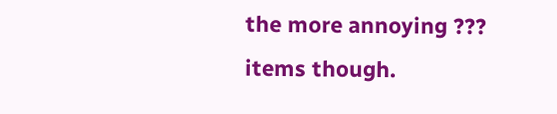the more annoying ??? items though.